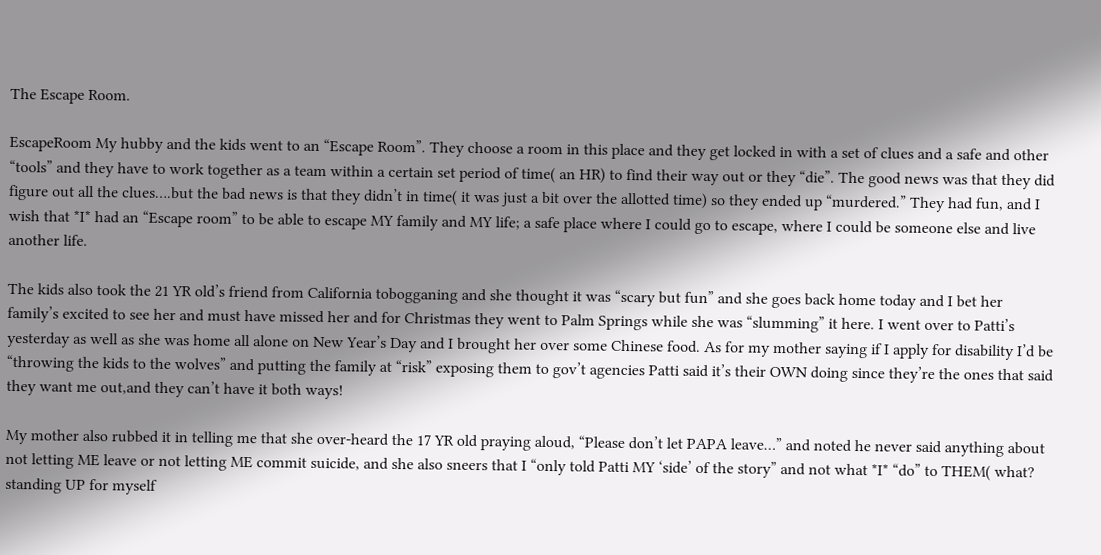The Escape Room.

EscapeRoom My hubby and the kids went to an “Escape Room”. They choose a room in this place and they get locked in with a set of clues and a safe and other “tools” and they have to work together as a team within a certain set period of time( an HR) to find their way out or they “die”. The good news was that they did figure out all the clues….but the bad news is that they didn’t in time( it was just a bit over the allotted time) so they ended up “murdered.” They had fun, and I wish that *I* had an “Escape room” to be able to escape MY family and MY life; a safe place where I could go to escape, where I could be someone else and live another life.

The kids also took the 21 YR old’s friend from California tobogganing and she thought it was “scary but fun” and she goes back home today and I bet her family’s excited to see her and must have missed her and for Christmas they went to Palm Springs while she was “slumming” it here. I went over to Patti’s yesterday as well as she was home all alone on New Year’s Day and I brought her over some Chinese food. As for my mother saying if I apply for disability I’d be “throwing the kids to the wolves” and putting the family at “risk” exposing them to gov’t agencies Patti said it’s their OWN doing since they’re the ones that said they want me out,and they can’t have it both ways!

My mother also rubbed it in telling me that she over-heard the 17 YR old praying aloud, “Please don’t let PAPA leave…” and noted he never said anything about not letting ME leave or not letting ME commit suicide, and she also sneers that I “only told Patti MY ‘side’ of the story” and not what *I* “do” to THEM( what? standing UP for myself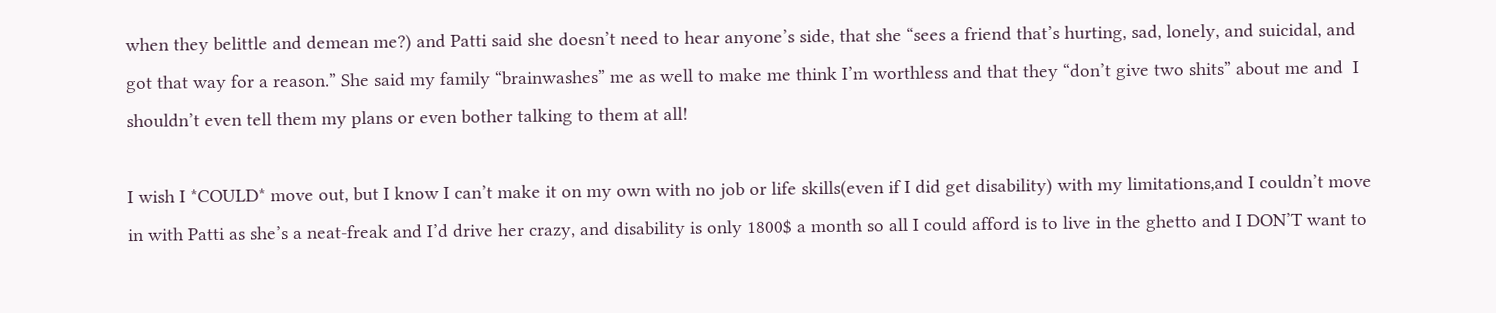when they belittle and demean me?) and Patti said she doesn’t need to hear anyone’s side, that she “sees a friend that’s hurting, sad, lonely, and suicidal, and got that way for a reason.” She said my family “brainwashes” me as well to make me think I’m worthless and that they “don’t give two shits” about me and  I shouldn’t even tell them my plans or even bother talking to them at all!

I wish I *COULD* move out, but I know I can’t make it on my own with no job or life skills(even if I did get disability) with my limitations,and I couldn’t move in with Patti as she’s a neat-freak and I’d drive her crazy, and disability is only 1800$ a month so all I could afford is to live in the ghetto and I DON’T want to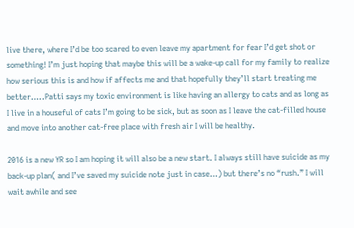live there, where I’d be too scared to even leave my apartment for fear I’d get shot or something! I’m just hoping that maybe this will be a wake-up call for my family to realize how serious this is and how if affects me and that hopefully they’ll start treating me better…..Patti says my toxic environment is like having an allergy to cats and as long as I live in a houseful of cats I’m going to be sick, but as soon as I leave the cat-filled house and move into another cat-free place with fresh air I will be healthy.

2016 is a new YR so I am hoping it will also be a new start. I always still have suicide as my back-up plan( and I’ve saved my suicide note just in case…) but there’s no “rush.” I will wait awhile and see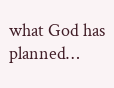what God has planned…